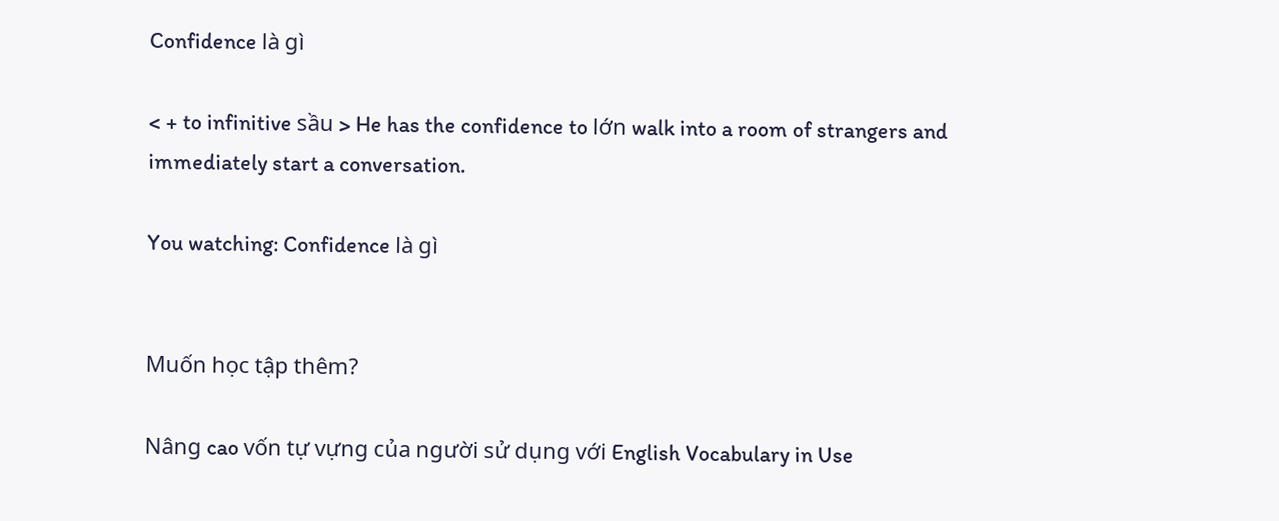Confidence là gì

< + to infinitive sầu > He has the confidence to lớn walk into a room of strangers and immediately start a conversation.

You watching: Confidence là gì


Muốn học tập thêm?

Nâng cao vốn tự vựng của người sử dụng với English Vocabulary in Use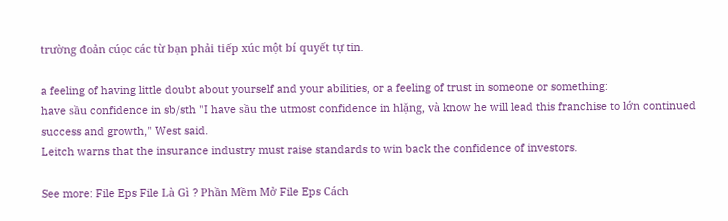trường đoản cúọc các từ bạn phải tiếp xúc một bí quyết tự tin.

a feeling of having little doubt about yourself and your abilities, or a feeling of trust in someone or something:
have sầu confidence in sb/sth "I have sầu the utmost confidence in hlặng, và know he will lead this franchise to lớn continued success and growth," West said.
Leitch warns that the insurance industry must raise standards to win back the confidence of investors.

See more: File Eps File Là Gì ? Phần Mềm Mở File Eps Cách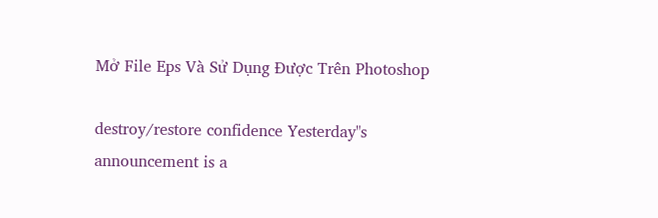Mở File Eps Và Sử Dụng Được Trên Photoshop

destroy/restore confidence Yesterday"s announcement is a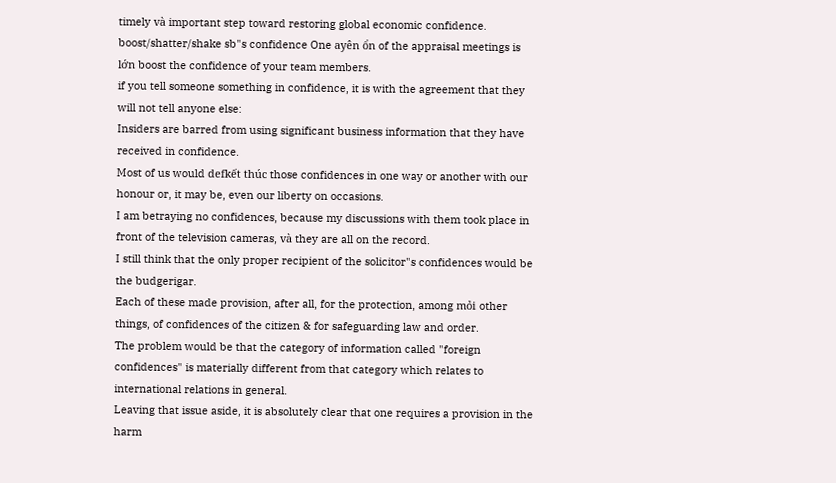timely và important step toward restoring global economic confidence.
boost/shatter/shake sb"s confidence One ayên ổn of the appraisal meetings is lớn boost the confidence of your team members.
if you tell someone something in confidence, it is with the agreement that they will not tell anyone else:
Insiders are barred from using significant business information that they have received in confidence.
Most of us would defkết thúc those confidences in one way or another with our honour or, it may be, even our liberty on occasions.
I am betraying no confidences, because my discussions with them took place in front of the television cameras, và they are all on the record.
I still think that the only proper recipient of the solicitor"s confidences would be the budgerigar.
Each of these made provision, after all, for the protection, among mỏi other things, of confidences of the citizen & for safeguarding law and order.
The problem would be that the category of information called "foreign confidences" is materially different from that category which relates to international relations in general.
Leaving that issue aside, it is absolutely clear that one requires a provision in the harm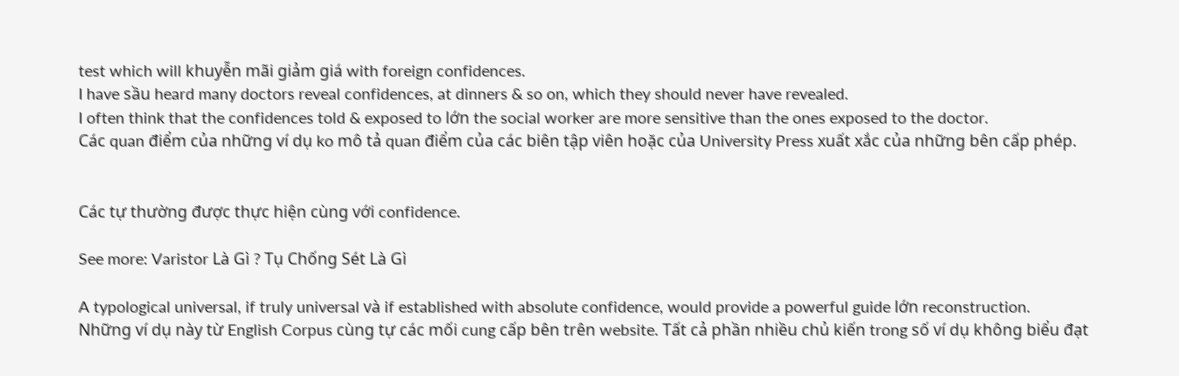test which will khuyễn mãi giảm giá with foreign confidences.
I have sầu heard many doctors reveal confidences, at dinners & so on, which they should never have revealed.
I often think that the confidences told & exposed to lớn the social worker are more sensitive than the ones exposed to the doctor.
Các quan điểm của những ví dụ ko mô tả quan điểm của các biên tập viên hoặc của University Press xuất xắc của những bên cấp phép.


Các tự thường được thực hiện cùng với confidence.

See more: Varistor Là Gì ? Tụ Chống Sét Là Gì

A typological universal, if truly universal và if established with absolute confidence, would provide a powerful guide lớn reconstruction.
Những ví dụ này từ English Corpus cùng tự các mối cung cấp bên trên website. Tất cả phần nhiều chủ kiến trong số ví dụ không biểu đạt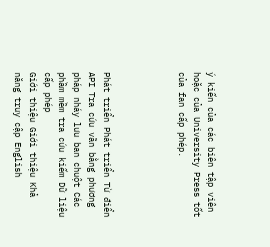ý kiến của các biên tập viên hoặc của University Press tốt của fan cấp phép.




Phát triển Phát triển Từ điển API Tra cứu vãn bằng phương pháp nháy lưu ban chuột Các phầm mềm tra cứu kiếm Dữ liệu cấp phép
Giới thiệu Giới thiệu Khả năng truy cập English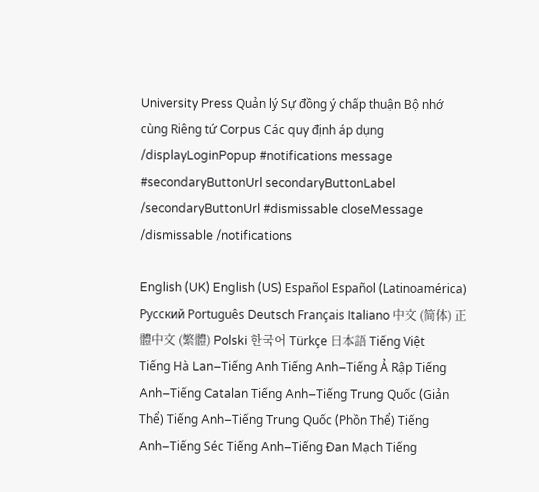University Press Quản lý Sự đồng ý chấp thuận Bộ nhớ cùng Riêng tứ Corpus Các quy định áp dụng
/displayLoginPopup #notifications message #secondaryButtonUrl secondaryButtonLabel /secondaryButtonUrl #dismissable closeMessage /dismissable /notifications

English (UK) English (US) Español Español (Latinoamérica) Русский Português Deutsch Français Italiano 中文 (简体) 正體中文 (繁體) Polski 한국어 Türkçe 日本語 Tiếng Việt
Tiếng Hà Lan–Tiếng Anh Tiếng Anh–Tiếng Ả Rập Tiếng Anh–Tiếng Catalan Tiếng Anh–Tiếng Trung Quốc (Giản Thể) Tiếng Anh–Tiếng Trung Quốc (Phồn Thể) Tiếng Anh–Tiếng Séc Tiếng Anh–Tiếng Đan Mạch Tiếng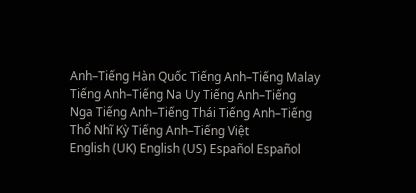Anh–Tiếng Hàn Quốc Tiếng Anh–Tiếng Malay Tiếng Anh–Tiếng Na Uy Tiếng Anh–Tiếng Nga Tiếng Anh–Tiếng Thái Tiếng Anh–Tiếng Thổ Nhĩ Kỳ Tiếng Anh–Tiếng Việt
English (UK) English (US) Español Español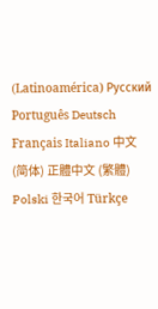(Latinoamérica) Русский Português Deutsch Français Italiano 中文 (简体) 正體中文 (繁體) Polski 한국어 Türkçe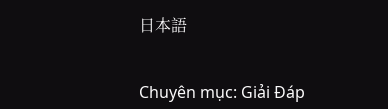日本語


Chuyên mục: Giải Đáp